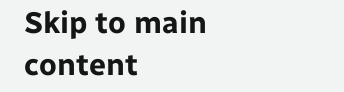Skip to main content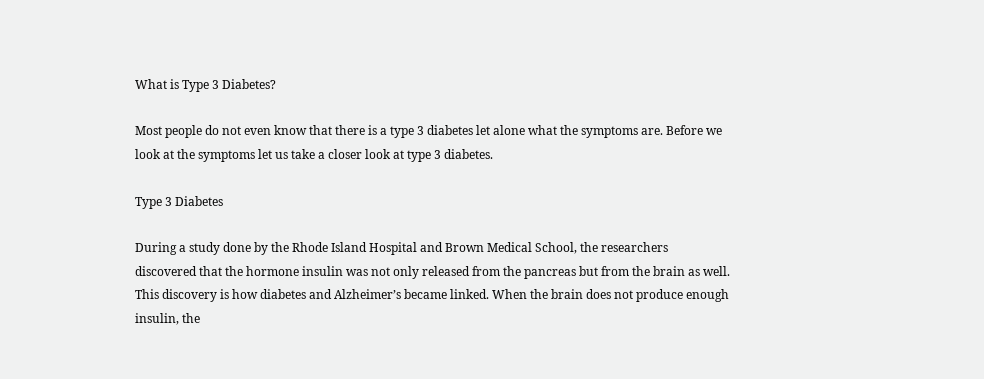What is Type 3 Diabetes?

Most people do not even know that there is a type 3 diabetes let alone what the symptoms are. Before we look at the symptoms let us take a closer look at type 3 diabetes.

Type 3 Diabetes

During a study done by the Rhode Island Hospital and Brown Medical School, the researchers discovered that the hormone insulin was not only released from the pancreas but from the brain as well. This discovery is how diabetes and Alzheimer’s became linked. When the brain does not produce enough insulin, the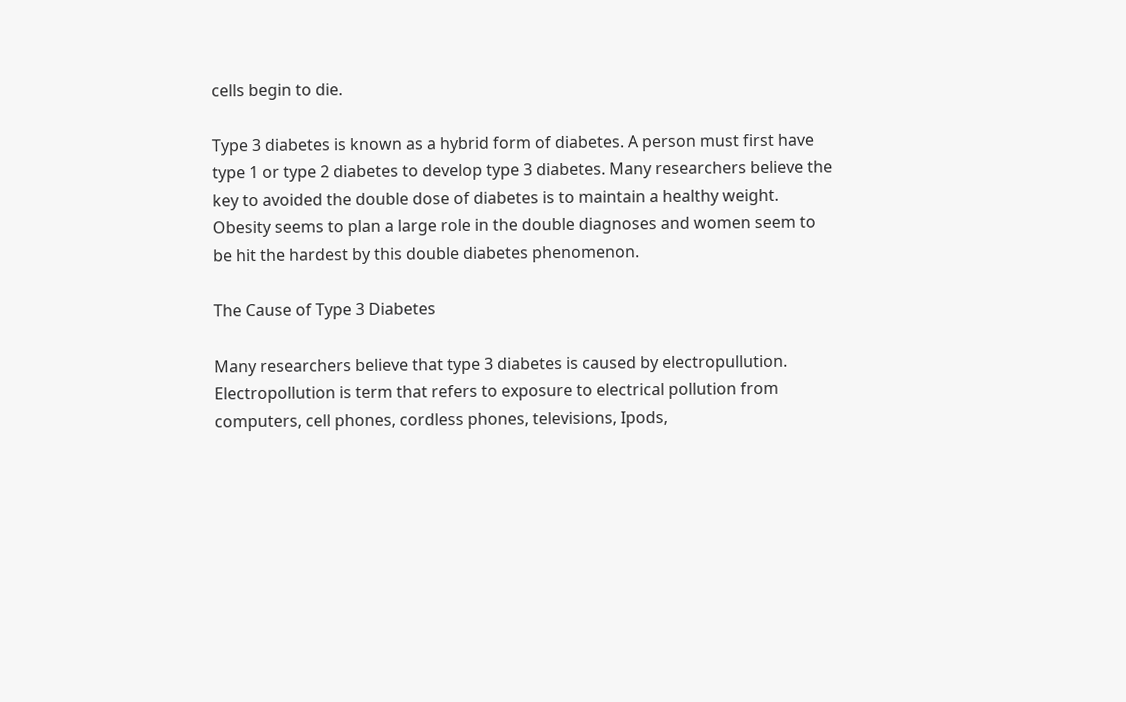cells begin to die.

Type 3 diabetes is known as a hybrid form of diabetes. A person must first have type 1 or type 2 diabetes to develop type 3 diabetes. Many researchers believe the key to avoided the double dose of diabetes is to maintain a healthy weight. Obesity seems to plan a large role in the double diagnoses and women seem to be hit the hardest by this double diabetes phenomenon.

The Cause of Type 3 Diabetes

Many researchers believe that type 3 diabetes is caused by electropullution. Electropollution is term that refers to exposure to electrical pollution from computers, cell phones, cordless phones, televisions, Ipods,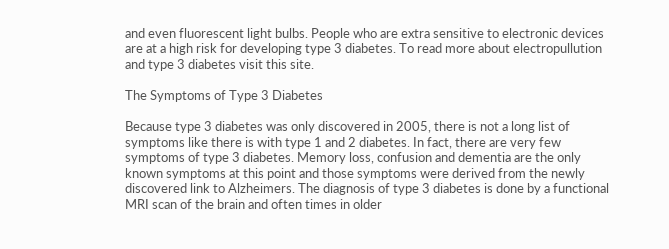and even fluorescent light bulbs. People who are extra sensitive to electronic devices are at a high risk for developing type 3 diabetes. To read more about electropullution and type 3 diabetes visit this site.

The Symptoms of Type 3 Diabetes

Because type 3 diabetes was only discovered in 2005, there is not a long list of symptoms like there is with type 1 and 2 diabetes. In fact, there are very few symptoms of type 3 diabetes. Memory loss, confusion and dementia are the only known symptoms at this point and those symptoms were derived from the newly discovered link to Alzheimers. The diagnosis of type 3 diabetes is done by a functional MRI scan of the brain and often times in older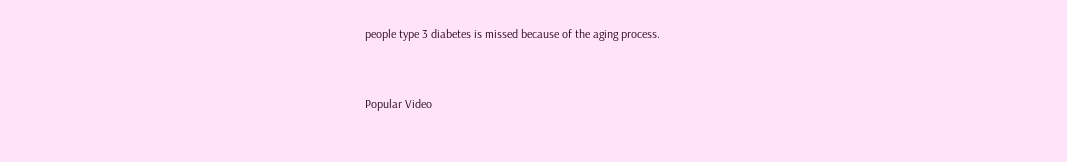people type 3 diabetes is missed because of the aging process.


Popular Video